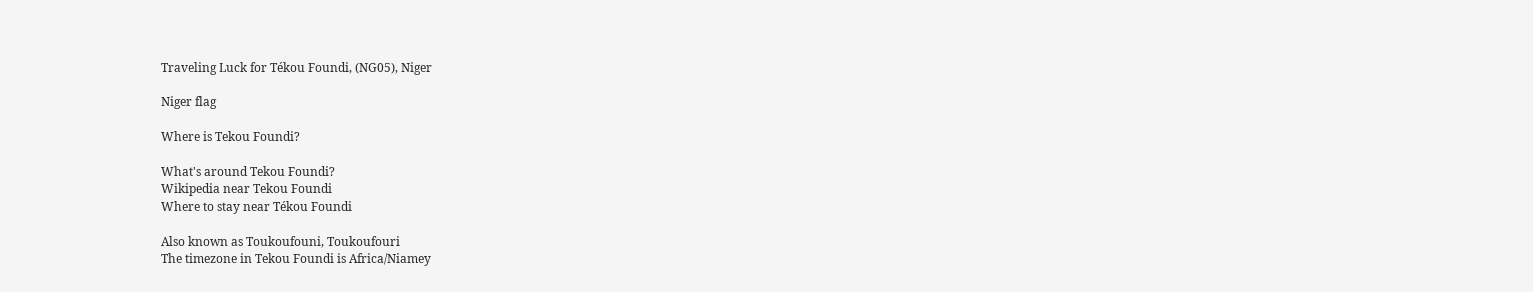Traveling Luck for Tékou Foundi, (NG05), Niger

Niger flag

Where is Tekou Foundi?

What's around Tekou Foundi?
Wikipedia near Tekou Foundi
Where to stay near Tékou Foundi

Also known as Toukoufouni, Toukoufouri
The timezone in Tekou Foundi is Africa/Niamey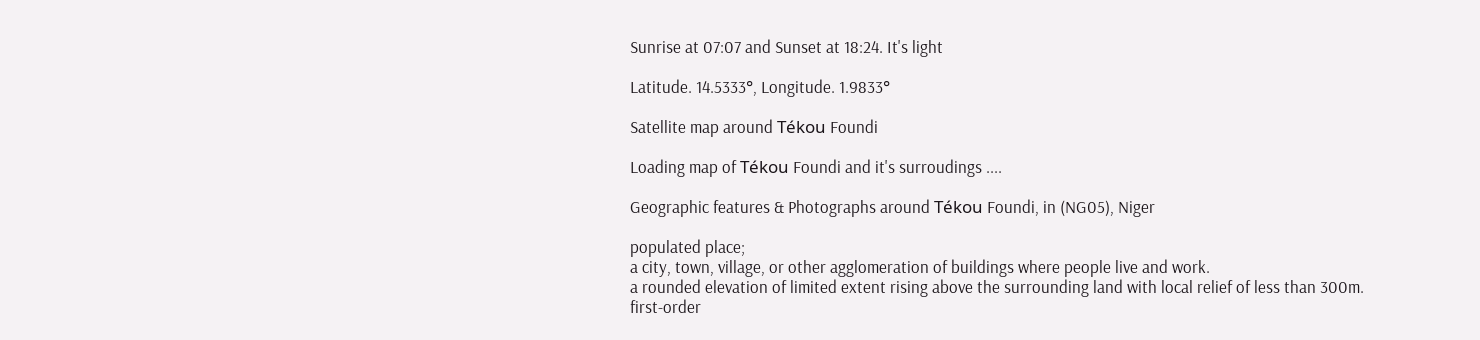Sunrise at 07:07 and Sunset at 18:24. It's light

Latitude. 14.5333°, Longitude. 1.9833°

Satellite map around Tékou Foundi

Loading map of Tékou Foundi and it's surroudings ....

Geographic features & Photographs around Tékou Foundi, in (NG05), Niger

populated place;
a city, town, village, or other agglomeration of buildings where people live and work.
a rounded elevation of limited extent rising above the surrounding land with local relief of less than 300m.
first-order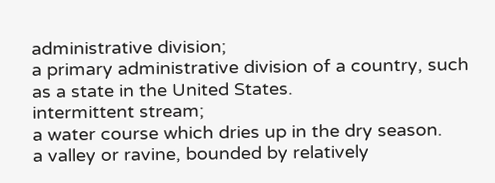administrative division;
a primary administrative division of a country, such as a state in the United States.
intermittent stream;
a water course which dries up in the dry season.
a valley or ravine, bounded by relatively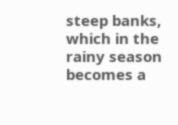steep banks, which in the rainy season becomes a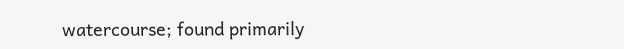watercourse; found primarily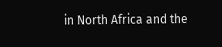in North Africa and the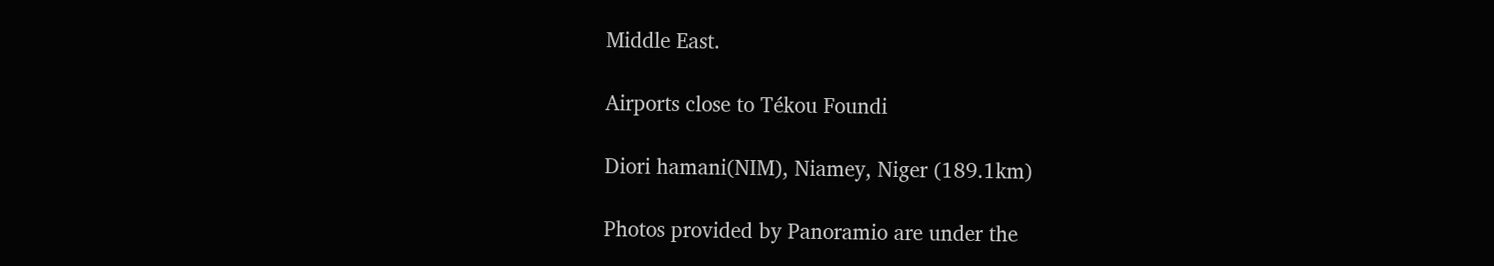Middle East.

Airports close to Tékou Foundi

Diori hamani(NIM), Niamey, Niger (189.1km)

Photos provided by Panoramio are under the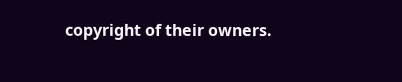copyright of their owners.